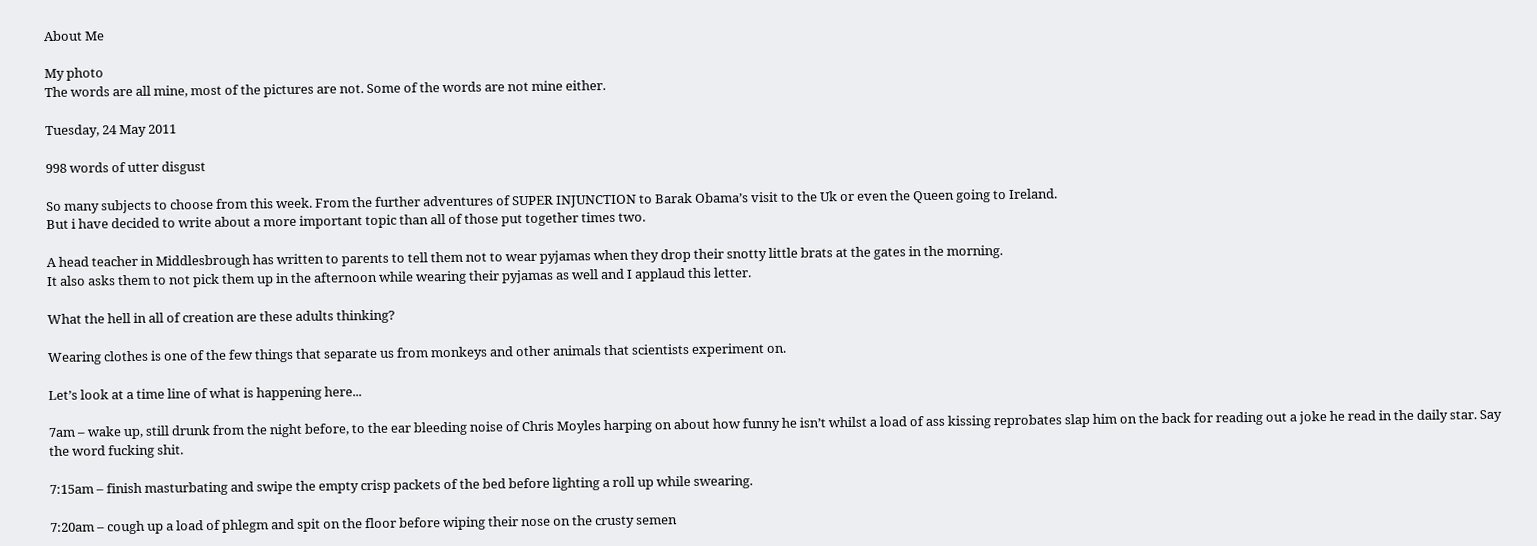About Me

My photo
The words are all mine, most of the pictures are not. Some of the words are not mine either.

Tuesday, 24 May 2011

998 words of utter disgust

So many subjects to choose from this week. From the further adventures of SUPER INJUNCTION to Barak Obama’s visit to the Uk or even the Queen going to Ireland.
But i have decided to write about a more important topic than all of those put together times two.

A head teacher in Middlesbrough has written to parents to tell them not to wear pyjamas when they drop their snotty little brats at the gates in the morning.
It also asks them to not pick them up in the afternoon while wearing their pyjamas as well and I applaud this letter.

What the hell in all of creation are these adults thinking?

Wearing clothes is one of the few things that separate us from monkeys and other animals that scientists experiment on.

Let’s look at a time line of what is happening here...

7am – wake up, still drunk from the night before, to the ear bleeding noise of Chris Moyles harping on about how funny he isn’t whilst a load of ass kissing reprobates slap him on the back for reading out a joke he read in the daily star. Say the word fucking shit.

7:15am – finish masturbating and swipe the empty crisp packets of the bed before lighting a roll up while swearing.

7:20am – cough up a load of phlegm and spit on the floor before wiping their nose on the crusty semen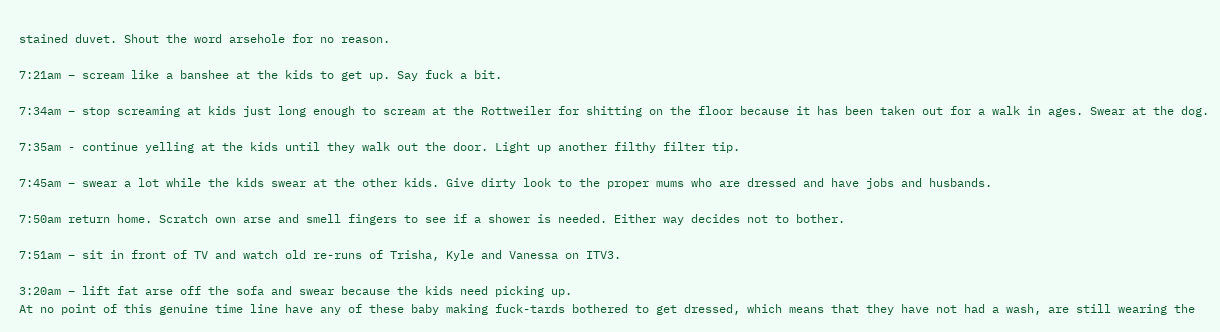stained duvet. Shout the word arsehole for no reason.

7:21am – scream like a banshee at the kids to get up. Say fuck a bit.

7:34am – stop screaming at kids just long enough to scream at the Rottweiler for shitting on the floor because it has been taken out for a walk in ages. Swear at the dog.

7:35am - continue yelling at the kids until they walk out the door. Light up another filthy filter tip.

7:45am – swear a lot while the kids swear at the other kids. Give dirty look to the proper mums who are dressed and have jobs and husbands.

7:50am return home. Scratch own arse and smell fingers to see if a shower is needed. Either way decides not to bother.

7:51am – sit in front of TV and watch old re-runs of Trisha, Kyle and Vanessa on ITV3.

3:20am – lift fat arse off the sofa and swear because the kids need picking up.
At no point of this genuine time line have any of these baby making fuck-tards bothered to get dressed, which means that they have not had a wash, are still wearing the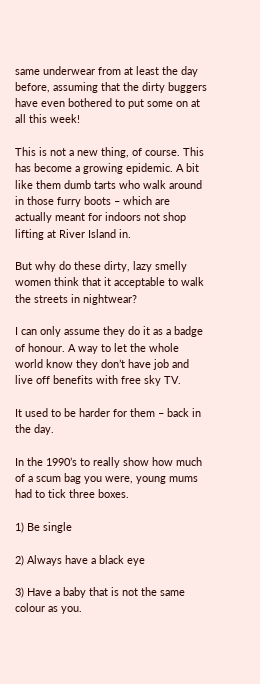same underwear from at least the day before, assuming that the dirty buggers have even bothered to put some on at all this week!

This is not a new thing, of course. This has become a growing epidemic. A bit like them dumb tarts who walk around in those furry boots – which are actually meant for indoors not shop lifting at River Island in.

But why do these dirty, lazy smelly women think that it acceptable to walk the streets in nightwear?

I can only assume they do it as a badge of honour. A way to let the whole world know they don’t have job and live off benefits with free sky TV.

It used to be harder for them – back in the day.

In the 1990’s to really show how much of a scum bag you were, young mums had to tick three boxes.

1) Be single

2) Always have a black eye

3) Have a baby that is not the same colour as you.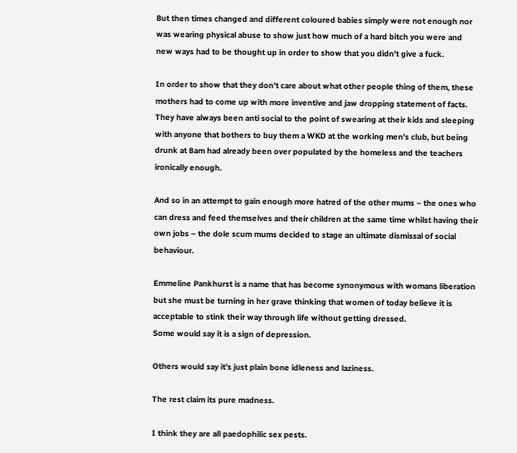But then times changed and different coloured babies simply were not enough nor was wearing physical abuse to show just how much of a hard bitch you were and new ways had to be thought up in order to show that you didn’t give a fuck.

In order to show that they don’t care about what other people thing of them, these mothers had to come up with more inventive and jaw dropping statement of facts.
They have always been anti social to the point of swearing at their kids and sleeping with anyone that bothers to buy them a WKD at the working men’s club, but being drunk at 8am had already been over populated by the homeless and the teachers ironically enough.

And so in an attempt to gain enough more hatred of the other mums – the ones who can dress and feed themselves and their children at the same time whilst having their own jobs – the dole scum mums decided to stage an ultimate dismissal of social behaviour.

Emmeline Pankhurst is a name that has become synonymous with womans liberation but she must be turning in her grave thinking that women of today believe it is acceptable to stink their way through life without getting dressed.
Some would say it is a sign of depression.

Others would say it’s just plain bone idleness and laziness.

The rest claim its pure madness.

I think they are all paedophilic sex pests.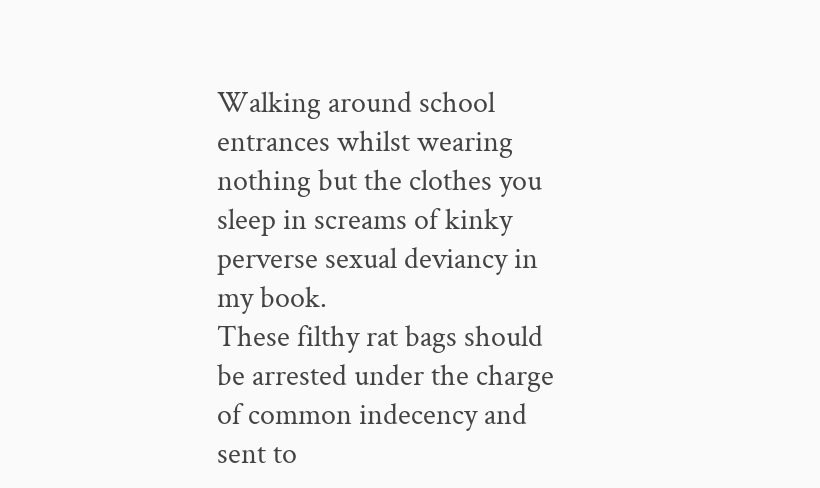Walking around school entrances whilst wearing nothing but the clothes you sleep in screams of kinky perverse sexual deviancy in my book.
These filthy rat bags should be arrested under the charge of common indecency and sent to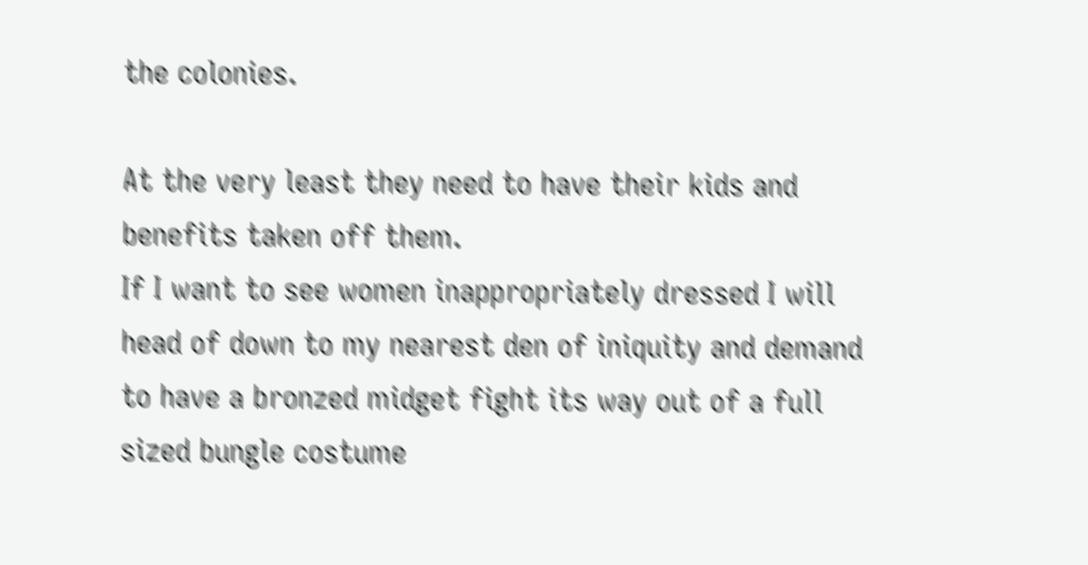the colonies.

At the very least they need to have their kids and benefits taken off them.
If I want to see women inappropriately dressed I will head of down to my nearest den of iniquity and demand to have a bronzed midget fight its way out of a full sized bungle costume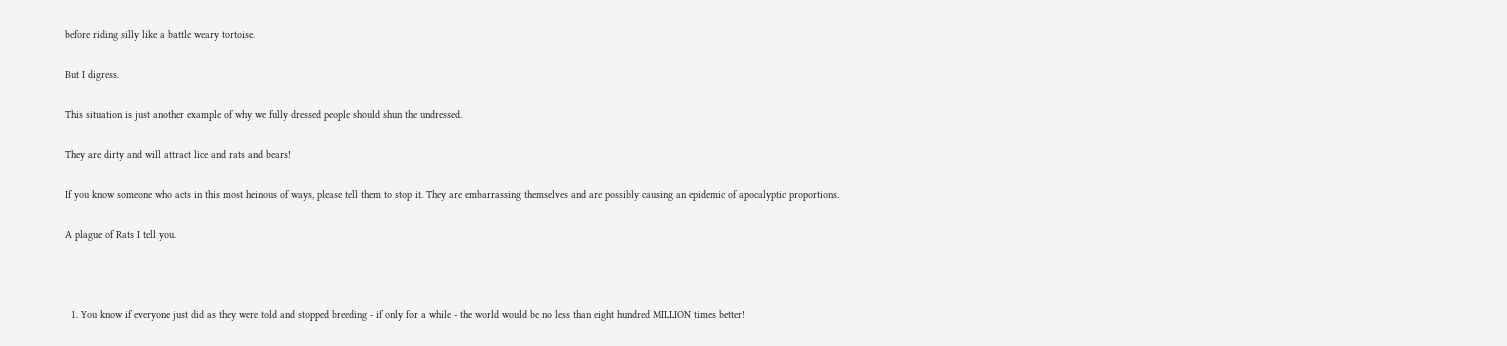before riding silly like a battle weary tortoise.

But I digress.

This situation is just another example of why we fully dressed people should shun the undressed.

They are dirty and will attract lice and rats and bears!

If you know someone who acts in this most heinous of ways, please tell them to stop it. They are embarrassing themselves and are possibly causing an epidemic of apocalyptic proportions.

A plague of Rats I tell you.



  1. You know if everyone just did as they were told and stopped breeding - if only for a while - the world would be no less than eight hundred MILLION times better!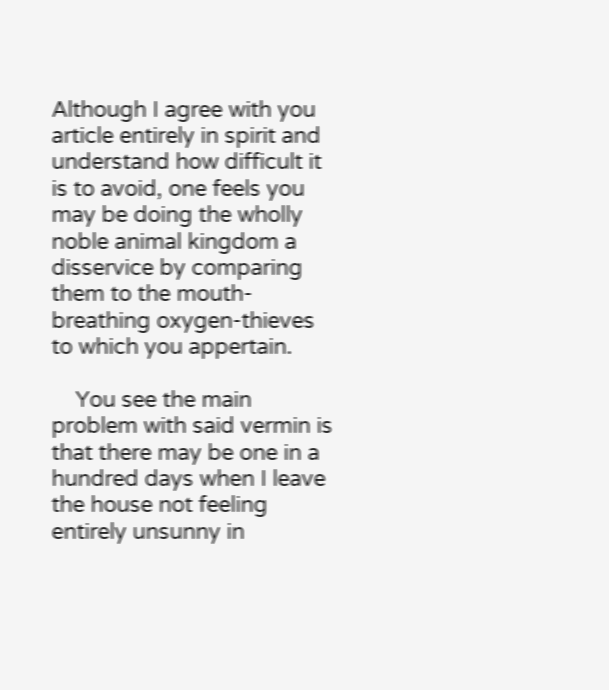Although I agree with you article entirely in spirit and understand how difficult it is to avoid, one feels you may be doing the wholly noble animal kingdom a disservice by comparing them to the mouth-breathing oxygen-thieves to which you appertain.

    You see the main problem with said vermin is that there may be one in a hundred days when I leave the house not feeling entirely unsunny in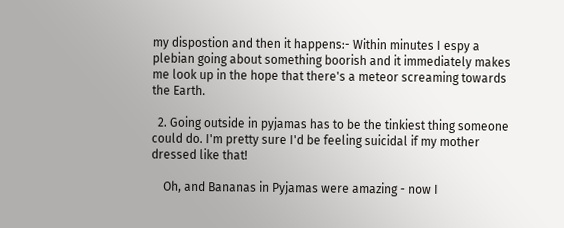my dispostion and then it happens:- Within minutes I espy a plebian going about something boorish and it immediately makes me look up in the hope that there's a meteor screaming towards the Earth.

  2. Going outside in pyjamas has to be the tinkiest thing someone could do. I'm pretty sure I'd be feeling suicidal if my mother dressed like that!

    Oh, and Bananas in Pyjamas were amazing - now I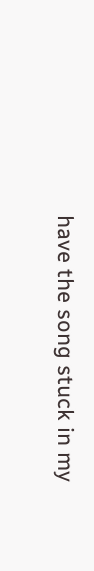have the song stuck in my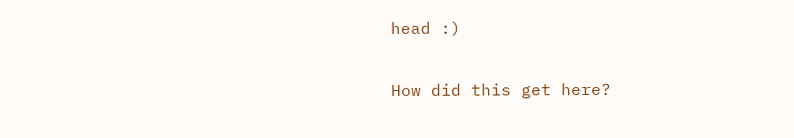head :)


How did this get here?